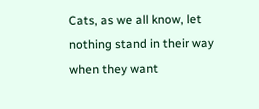Cats, as we all know, let nothing stand in their way when they want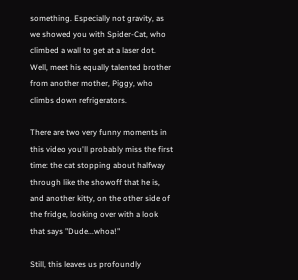something. Especially not gravity, as we showed you with Spider-Cat, who climbed a wall to get at a laser dot. Well, meet his equally talented brother from another mother, Piggy, who climbs down refrigerators.

There are two very funny moments in this video you'll probably miss the first time: the cat stopping about halfway through like the showoff that he is, and another kitty, on the other side of the fridge, looking over with a look that says "Dude...whoa!"

Still, this leaves us profoundly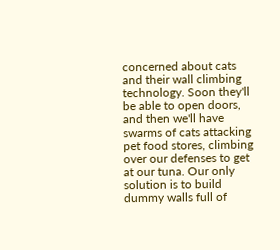concerned about cats and their wall climbing technology. Soon they'll be able to open doors, and then we'll have swarms of cats attacking pet food stores, climbing over our defenses to get at our tuna. Our only solution is to build dummy walls full of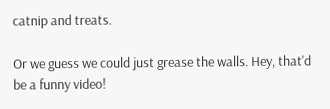catnip and treats.

Or we guess we could just grease the walls. Hey, that'd be a funny video!